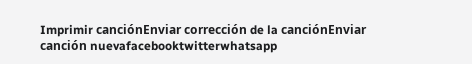Imprimir canciónEnviar corrección de la canciónEnviar canción nuevafacebooktwitterwhatsapp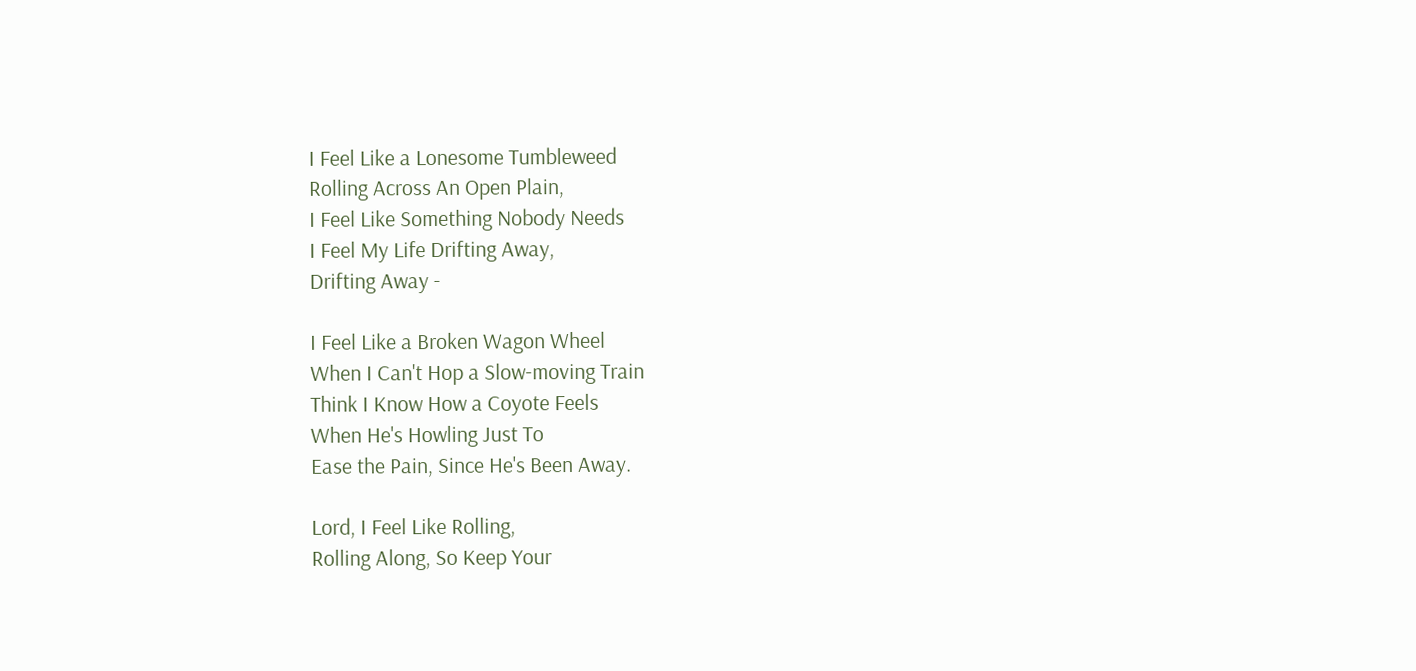I Feel Like a Lonesome Tumbleweed
Rolling Across An Open Plain,
I Feel Like Something Nobody Needs
I Feel My Life Drifting Away,
Drifting Away -

I Feel Like a Broken Wagon Wheel
When I Can't Hop a Slow-moving Train
Think I Know How a Coyote Feels
When He's Howling Just To
Ease the Pain, Since He's Been Away.

Lord, I Feel Like Rolling,
Rolling Along, So Keep Your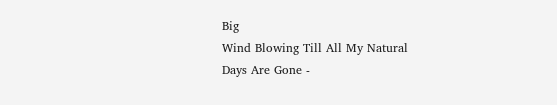Big
Wind Blowing Till All My Natural
Days Are Gone -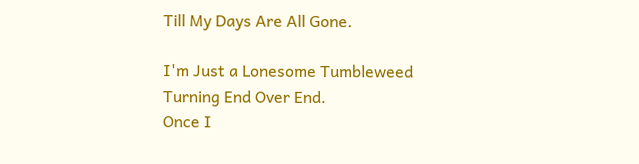Till My Days Are All Gone.

I'm Just a Lonesome Tumbleweed
Turning End Over End.
Once I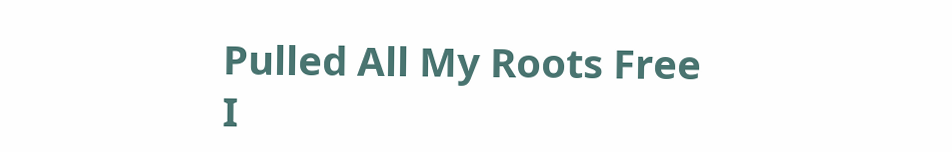Pulled All My Roots Free
I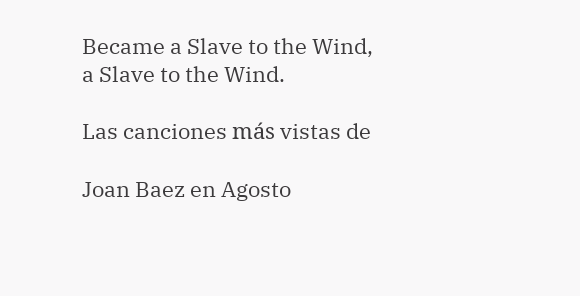Became a Slave to the Wind,
a Slave to the Wind.

Las canciones más vistas de

Joan Baez en Agosto